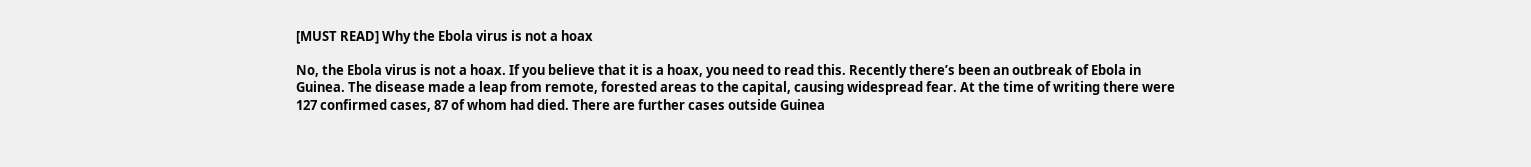[MUST READ] Why the Ebola virus is not a hoax

No, the Ebola virus is not a hoax. If you believe that it is a hoax, you need to read this. Recently there’s been an outbreak of Ebola in Guinea. The disease made a leap from remote, forested areas to the capital, causing widespread fear. At the time of writing there were 127 confirmed cases, 87 of whom had died. There are further cases outside Guinea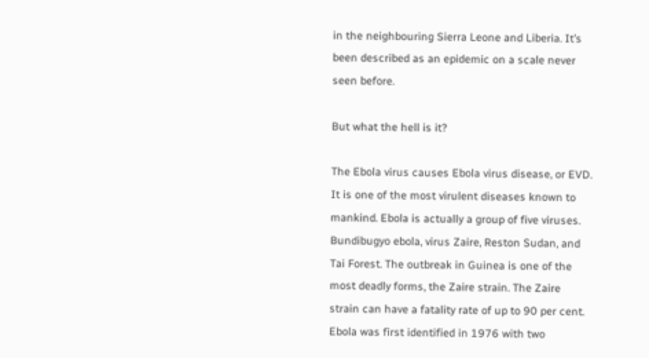in the neighbouring Sierra Leone and Liberia. It’s been described as an epidemic on a scale never seen before.

But what the hell is it?

The Ebola virus causes Ebola virus disease, or EVD. It is one of the most virulent diseases known to mankind. Ebola is actually a group of five viruses. Bundibugyo ebola, virus Zaire, Reston Sudan, and Tai Forest. The outbreak in Guinea is one of the most deadly forms, the Zaire strain. The Zaire strain can have a fatality rate of up to 90 per cent. Ebola was first identified in 1976 with two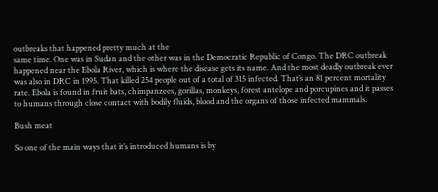outbreaks that happened pretty much at the
same time. One was in Sudan and the other was in the Democratic Republic of Congo. The DRC outbreak happened near the Ebola River, which is where the disease gets its name. And the most deadly outbreak ever was also in DRC in 1995. That killed 254 people out of a total of 315 infected. That’s an 81 percent mortality rate. Ebola is found in fruit bats, chimpanzees, gorillas, monkeys, forest antelope and porcupines and it passes to humans through close contact with bodily fluids, blood and the organs of those infected mammals.

Bush meat

So one of the main ways that it’s introduced humans is by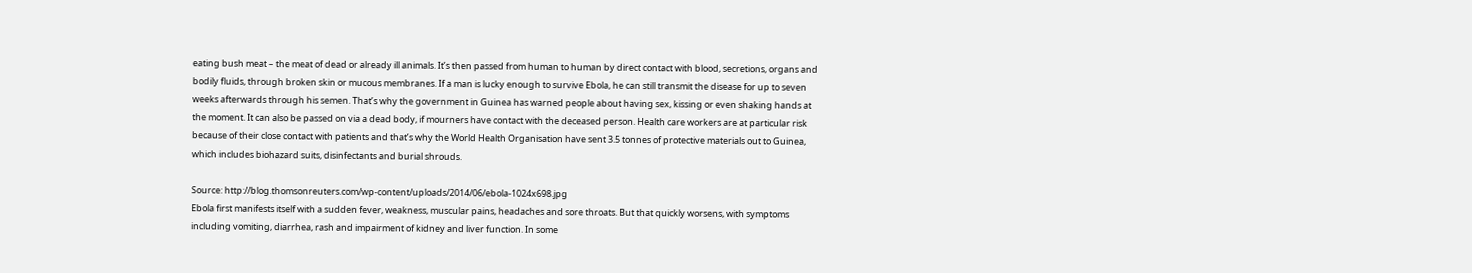eating bush meat – the meat of dead or already ill animals. It’s then passed from human to human by direct contact with blood, secretions, organs and bodily fluids, through broken skin or mucous membranes. If a man is lucky enough to survive Ebola, he can still transmit the disease for up to seven weeks afterwards through his semen. That’s why the government in Guinea has warned people about having sex, kissing or even shaking hands at the moment. It can also be passed on via a dead body, if mourners have contact with the deceased person. Health care workers are at particular risk because of their close contact with patients and that’s why the World Health Organisation have sent 3.5 tonnes of protective materials out to Guinea, which includes biohazard suits, disinfectants and burial shrouds.

Source: http://blog.thomsonreuters.com/wp-content/uploads/2014/06/ebola-1024x698.jpg
Ebola first manifests itself with a sudden fever, weakness, muscular pains, headaches and sore throats. But that quickly worsens, with symptoms including vomiting, diarrhea, rash and impairment of kidney and liver function. In some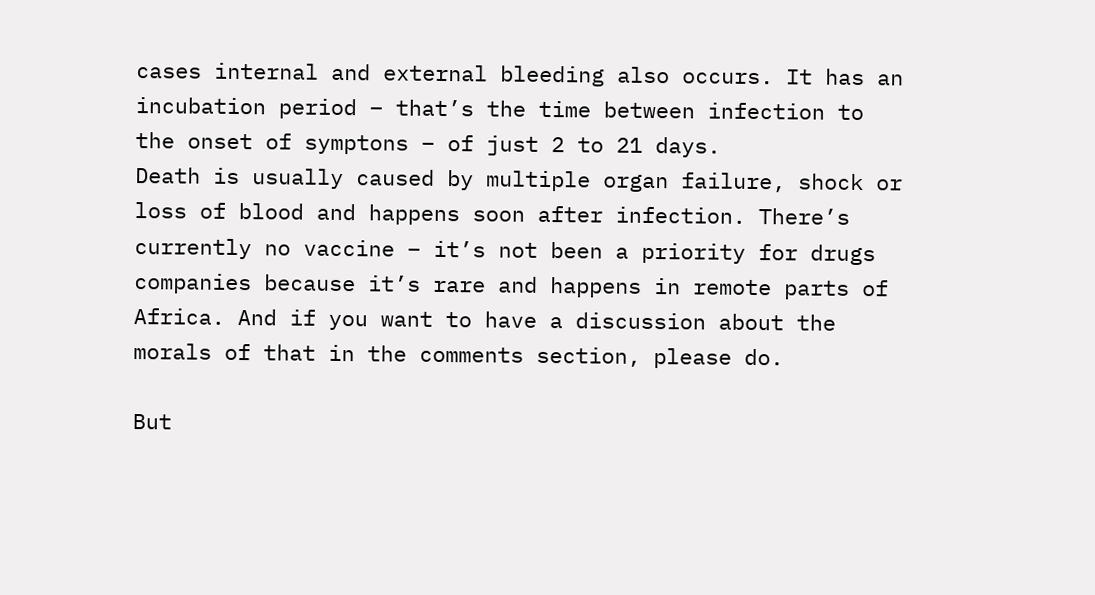cases internal and external bleeding also occurs. It has an incubation period – that’s the time between infection to the onset of symptons – of just 2 to 21 days.
Death is usually caused by multiple organ failure, shock or loss of blood and happens soon after infection. There’s currently no vaccine – it’s not been a priority for drugs companies because it’s rare and happens in remote parts of Africa. And if you want to have a discussion about the morals of that in the comments section, please do.

But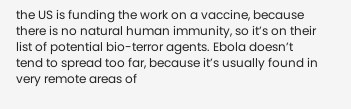the US is funding the work on a vaccine, because there is no natural human immunity, so it’s on their list of potential bio-terror agents. Ebola doesn’t tend to spread too far, because it’s usually found in very remote areas of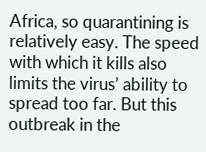Africa, so quarantining is relatively easy. The speed with which it kills also limits the virus’ ability to spread too far. But this outbreak in the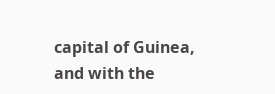capital of Guinea, and with the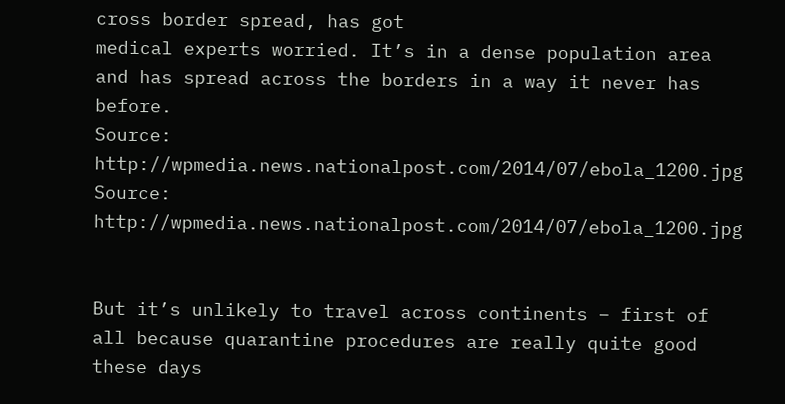cross border spread, has got
medical experts worried. It’s in a dense population area and has spread across the borders in a way it never has before.
Source: http://wpmedia.news.nationalpost.com/2014/07/ebola_1200.jpg
Source: http://wpmedia.news.nationalpost.com/2014/07/ebola_1200.jpg


But it’s unlikely to travel across continents – first of all because quarantine procedures are really quite good these days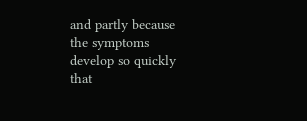and partly because the symptoms develop so quickly that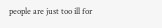people are just too ill for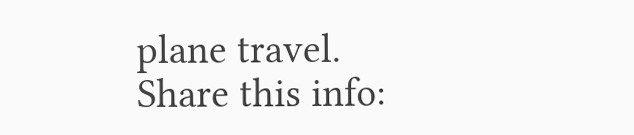plane travel.
Share this info: